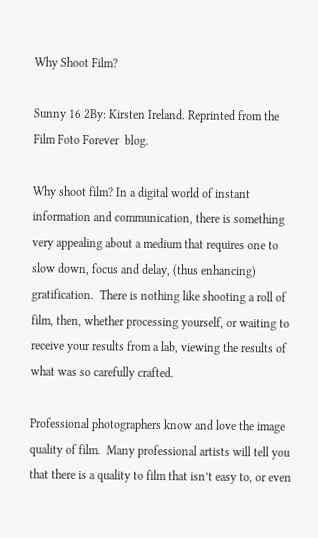Why Shoot Film?

Sunny 16 2By: Kirsten Ireland. Reprinted from the  Film Foto Forever  blog.

Why shoot film? In a digital world of instant information and communication, there is something very appealing about a medium that requires one to slow down, focus and delay, (thus enhancing) gratification.  There is nothing like shooting a roll of film, then, whether processing yourself, or waiting to receive your results from a lab, viewing the results of what was so carefully crafted.

Professional photographers know and love the image quality of film.  Many professional artists will tell you that there is a quality to film that isn’t easy to, or even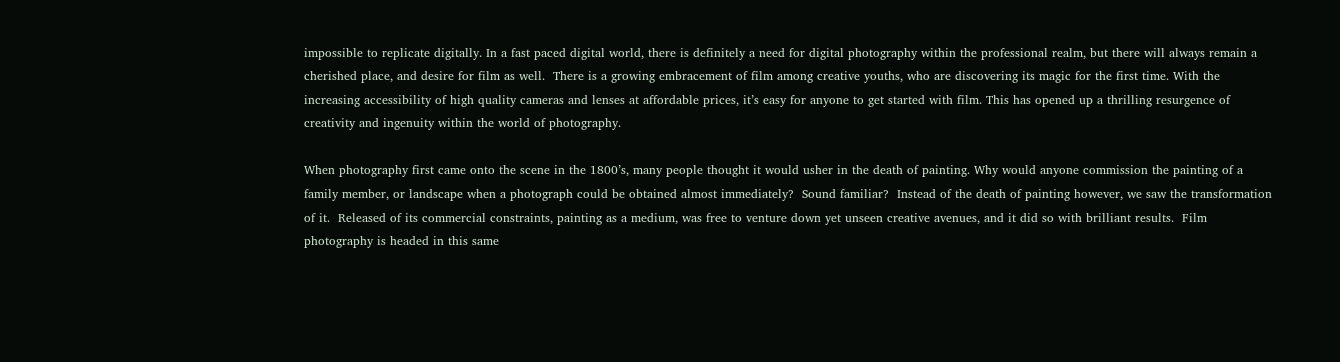impossible to replicate digitally. In a fast paced digital world, there is definitely a need for digital photography within the professional realm, but there will always remain a cherished place, and desire for film as well.  There is a growing embracement of film among creative youths, who are discovering its magic for the first time. With the increasing accessibility of high quality cameras and lenses at affordable prices, it’s easy for anyone to get started with film. This has opened up a thrilling resurgence of creativity and ingenuity within the world of photography.

When photography first came onto the scene in the 1800’s, many people thought it would usher in the death of painting. Why would anyone commission the painting of a family member, or landscape when a photograph could be obtained almost immediately?  Sound familiar?  Instead of the death of painting however, we saw the transformation of it.  Released of its commercial constraints, painting as a medium, was free to venture down yet unseen creative avenues, and it did so with brilliant results.  Film photography is headed in this same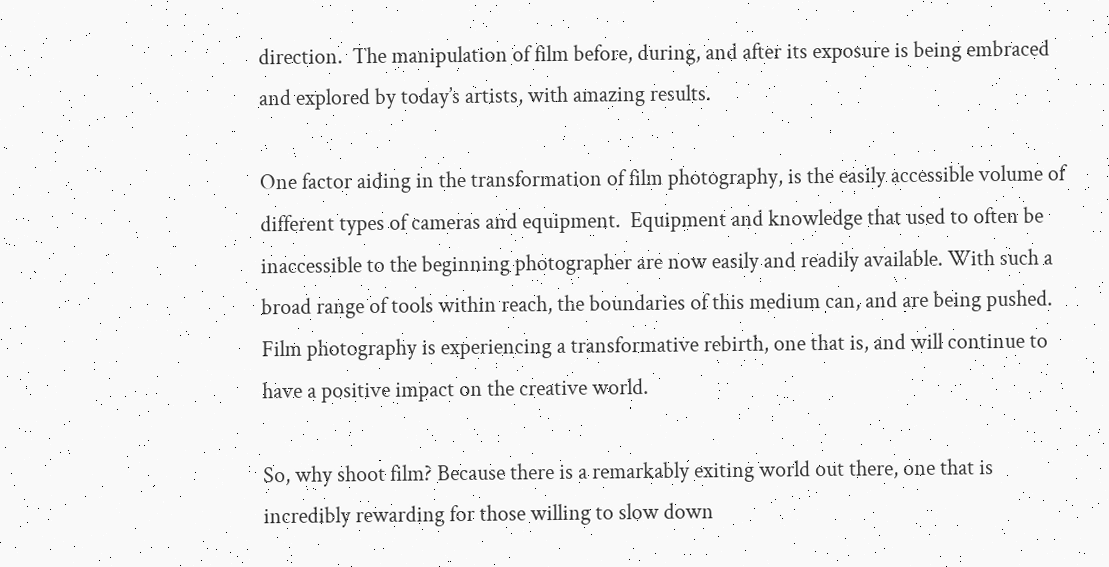direction.  The manipulation of film before, during, and after its exposure is being embraced and explored by today’s artists, with amazing results.

One factor aiding in the transformation of film photography, is the easily accessible volume of different types of cameras and equipment.  Equipment and knowledge that used to often be inaccessible to the beginning photographer are now easily and readily available. With such a broad range of tools within reach, the boundaries of this medium can, and are being pushed.  Film photography is experiencing a transformative rebirth, one that is, and will continue to have a positive impact on the creative world.

So, why shoot film? Because there is a remarkably exiting world out there, one that is incredibly rewarding for those willing to slow down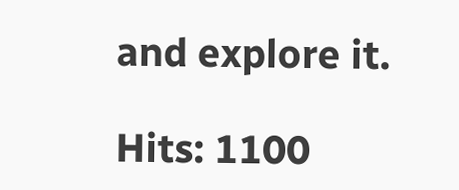and explore it.

Hits: 1100